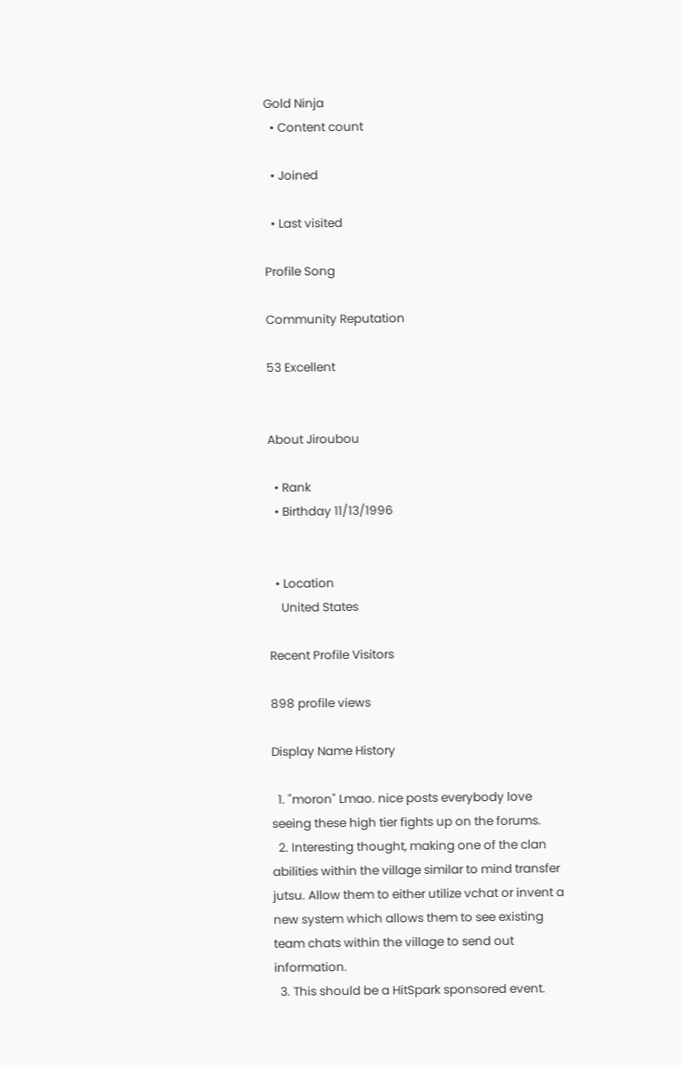Gold Ninja
  • Content count

  • Joined

  • Last visited

Profile Song

Community Reputation

53 Excellent


About Jiroubou

  • Rank
  • Birthday 11/13/1996


  • Location
    United States

Recent Profile Visitors

898 profile views

Display Name History

  1. "moron" Lmao. nice posts everybody love seeing these high tier fights up on the forums.
  2. Interesting thought, making one of the clan abilities within the village similar to mind transfer jutsu. Allow them to either utilize vchat or invent a new system which allows them to see existing team chats within the village to send out information.
  3. This should be a HitSpark sponsored event.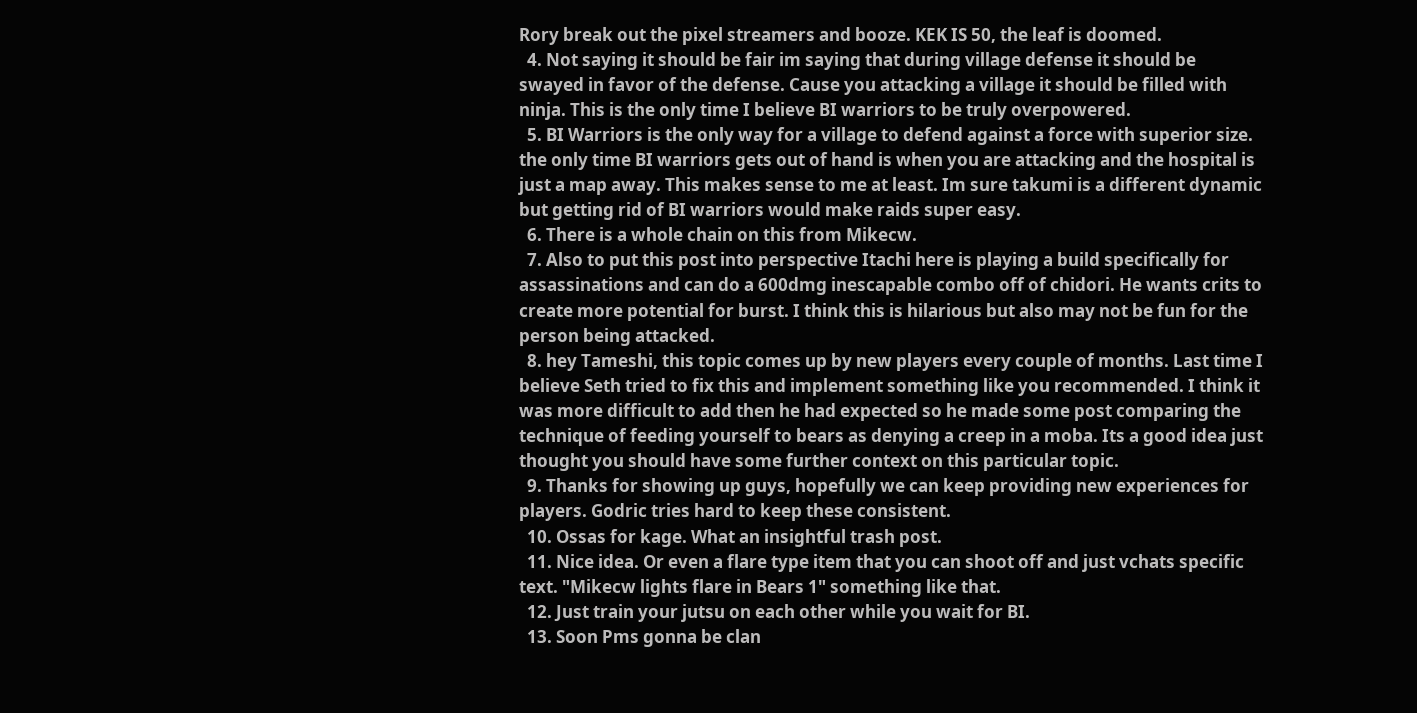Rory break out the pixel streamers and booze. KEK IS 50, the leaf is doomed.
  4. Not saying it should be fair im saying that during village defense it should be swayed in favor of the defense. Cause you attacking a village it should be filled with ninja. This is the only time I believe BI warriors to be truly overpowered.
  5. BI Warriors is the only way for a village to defend against a force with superior size. the only time BI warriors gets out of hand is when you are attacking and the hospital is just a map away. This makes sense to me at least. Im sure takumi is a different dynamic but getting rid of BI warriors would make raids super easy.
  6. There is a whole chain on this from Mikecw.
  7. Also to put this post into perspective Itachi here is playing a build specifically for assassinations and can do a 600dmg inescapable combo off of chidori. He wants crits to create more potential for burst. I think this is hilarious but also may not be fun for the person being attacked.
  8. hey Tameshi, this topic comes up by new players every couple of months. Last time I believe Seth tried to fix this and implement something like you recommended. I think it was more difficult to add then he had expected so he made some post comparing the technique of feeding yourself to bears as denying a creep in a moba. Its a good idea just thought you should have some further context on this particular topic.
  9. Thanks for showing up guys, hopefully we can keep providing new experiences for players. Godric tries hard to keep these consistent.
  10. Ossas for kage. What an insightful trash post.
  11. Nice idea. Or even a flare type item that you can shoot off and just vchats specific text. "Mikecw lights flare in Bears 1" something like that.
  12. Just train your jutsu on each other while you wait for BI.
  13. Soon Pms gonna be clan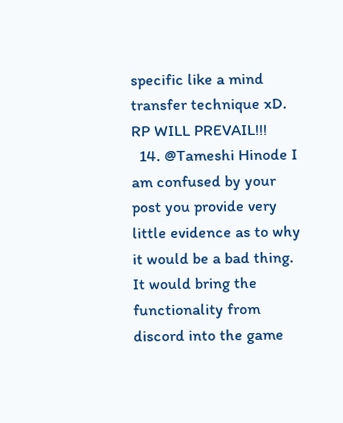specific like a mind transfer technique xD. RP WILL PREVAIL!!!
  14. @Tameshi Hinode I am confused by your post you provide very little evidence as to why it would be a bad thing. It would bring the functionality from discord into the game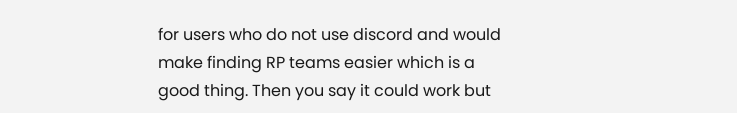for users who do not use discord and would make finding RP teams easier which is a good thing. Then you say it could work but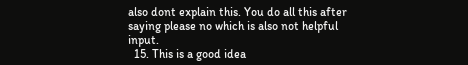also dont explain this. You do all this after saying please no which is also not helpful input.
  15. This is a good idea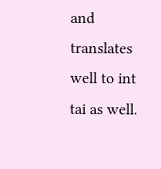and translates well to int tai as well.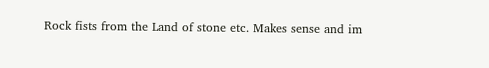Rock fists from the Land of stone etc. Makes sense and im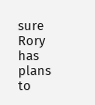sure Rory has plans to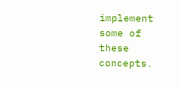implement some of these concepts.